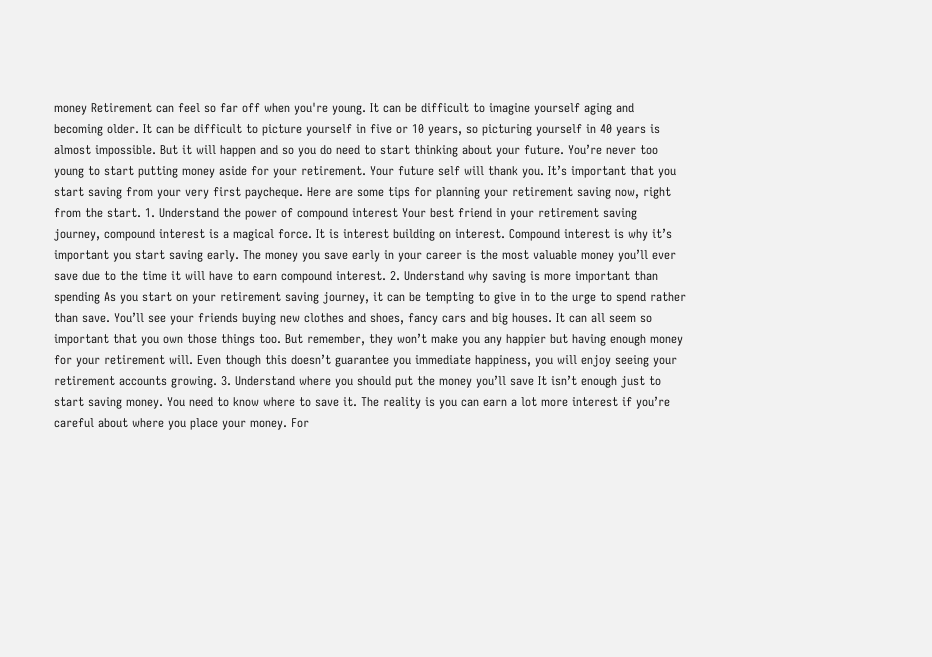money Retirement can feel so far off when you're young. It can be difficult to imagine yourself aging and becoming older. It can be difficult to picture yourself in five or 10 years, so picturing yourself in 40 years is almost impossible. But it will happen and so you do need to start thinking about your future. You’re never too young to start putting money aside for your retirement. Your future self will thank you. It’s important that you start saving from your very first paycheque. Here are some tips for planning your retirement saving now, right from the start. 1. Understand the power of compound interest Your best friend in your retirement saving journey, compound interest is a magical force. It is interest building on interest. Compound interest is why it’s important you start saving early. The money you save early in your career is the most valuable money you’ll ever save due to the time it will have to earn compound interest. 2. Understand why saving is more important than spending As you start on your retirement saving journey, it can be tempting to give in to the urge to spend rather than save. You’ll see your friends buying new clothes and shoes, fancy cars and big houses. It can all seem so important that you own those things too. But remember, they won’t make you any happier but having enough money for your retirement will. Even though this doesn’t guarantee you immediate happiness, you will enjoy seeing your retirement accounts growing. 3. Understand where you should put the money you’ll save It isn’t enough just to start saving money. You need to know where to save it. The reality is you can earn a lot more interest if you’re careful about where you place your money. For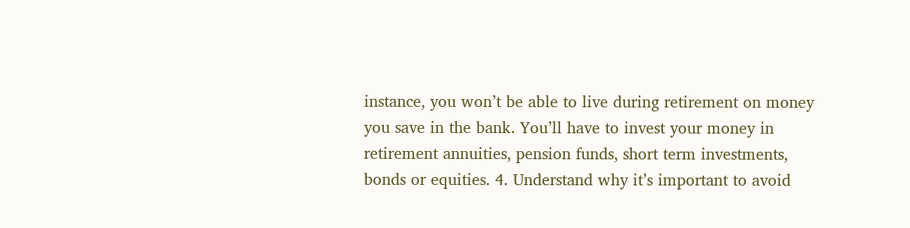instance, you won’t be able to live during retirement on money you save in the bank. You’ll have to invest your money in retirement annuities, pension funds, short term investments, bonds or equities. 4. Understand why it’s important to avoid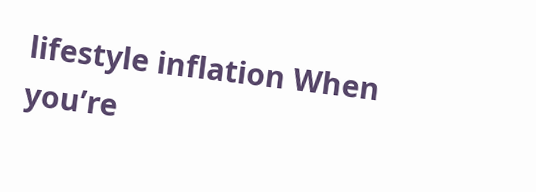lifestyle inflation When you’re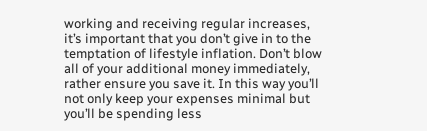working and receiving regular increases, it’s important that you don’t give in to the temptation of lifestyle inflation. Don’t blow all of your additional money immediately, rather ensure you save it. In this way you’ll not only keep your expenses minimal but you’ll be spending less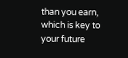than you earn, which is key to your future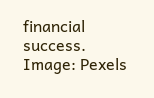financial success. Image: Pexels